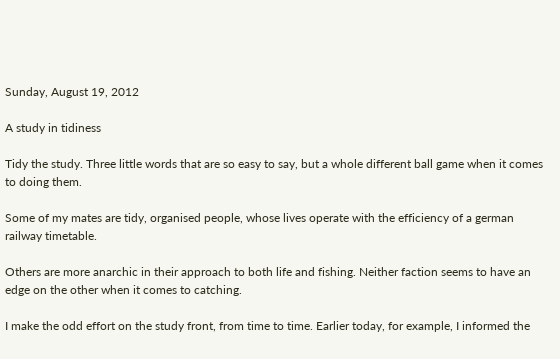Sunday, August 19, 2012

A study in tidiness

Tidy the study. Three little words that are so easy to say, but a whole different ball game when it comes to doing them.

Some of my mates are tidy, organised people, whose lives operate with the efficiency of a german railway timetable.

Others are more anarchic in their approach to both life and fishing. Neither faction seems to have an edge on the other when it comes to catching.

I make the odd effort on the study front, from time to time. Earlier today, for example, I informed the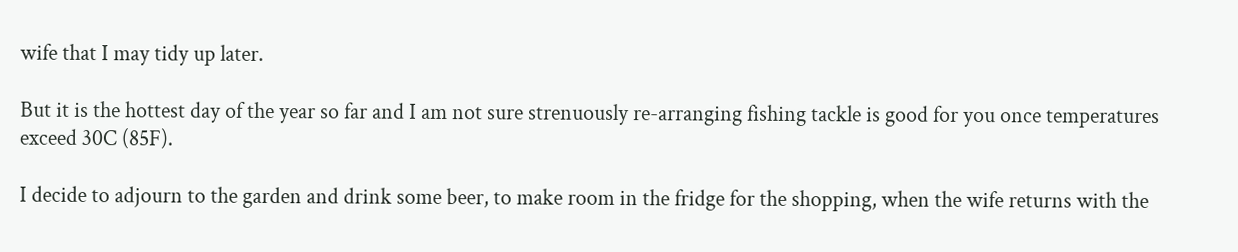wife that I may tidy up later.

But it is the hottest day of the year so far and I am not sure strenuously re-arranging fishing tackle is good for you once temperatures exceed 30C (85F).

I decide to adjourn to the garden and drink some beer, to make room in the fridge for the shopping, when the wife returns with the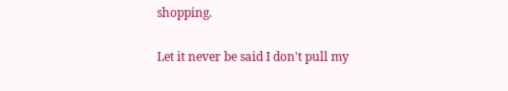shopping.

Let it never be said I don't pull my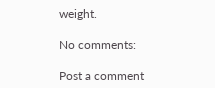weight.

No comments:

Post a comment